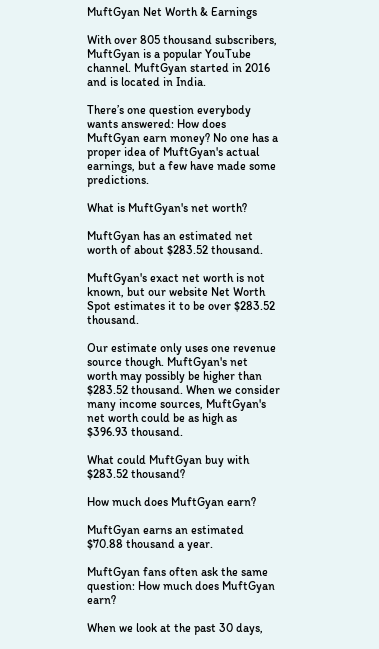MuftGyan Net Worth & Earnings

With over 805 thousand subscribers, MuftGyan is a popular YouTube channel. MuftGyan started in 2016 and is located in India.

There’s one question everybody wants answered: How does MuftGyan earn money? No one has a proper idea of MuftGyan's actual earnings, but a few have made some predictions.

What is MuftGyan's net worth?

MuftGyan has an estimated net worth of about $283.52 thousand.

MuftGyan's exact net worth is not known, but our website Net Worth Spot estimates it to be over $283.52 thousand.

Our estimate only uses one revenue source though. MuftGyan's net worth may possibly be higher than $283.52 thousand. When we consider many income sources, MuftGyan's net worth could be as high as $396.93 thousand.

What could MuftGyan buy with $283.52 thousand?

How much does MuftGyan earn?

MuftGyan earns an estimated $70.88 thousand a year.

MuftGyan fans often ask the same question: How much does MuftGyan earn?

When we look at the past 30 days,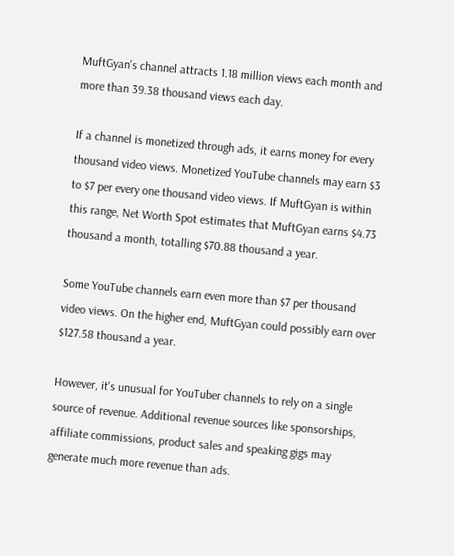MuftGyan's channel attracts 1.18 million views each month and more than 39.38 thousand views each day.

If a channel is monetized through ads, it earns money for every thousand video views. Monetized YouTube channels may earn $3 to $7 per every one thousand video views. If MuftGyan is within this range, Net Worth Spot estimates that MuftGyan earns $4.73 thousand a month, totalling $70.88 thousand a year.

Some YouTube channels earn even more than $7 per thousand video views. On the higher end, MuftGyan could possibly earn over $127.58 thousand a year.

However, it's unusual for YouTuber channels to rely on a single source of revenue. Additional revenue sources like sponsorships, affiliate commissions, product sales and speaking gigs may generate much more revenue than ads.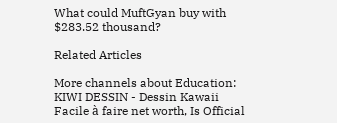What could MuftGyan buy with $283.52 thousand?

Related Articles

More channels about Education: KIWI DESSIN - Dessin Kawaii Facile à faire net worth, Is Official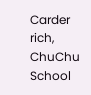Carder rich, ChuChu School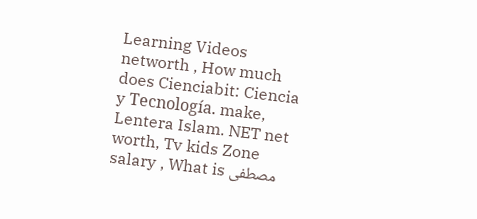Learning Videos networth , How much does Cienciabit: Ciencia y Tecnología. make, Lentera Islam. NET net worth, Tv kids Zone salary , What is مصطفى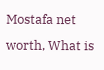Mostafa net worth, What is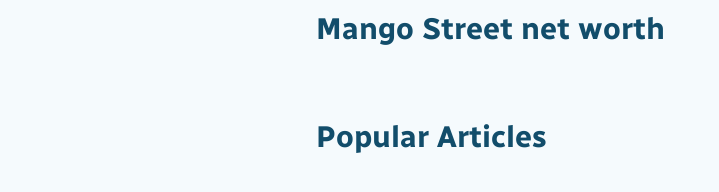Mango Street net worth

Popular Articles